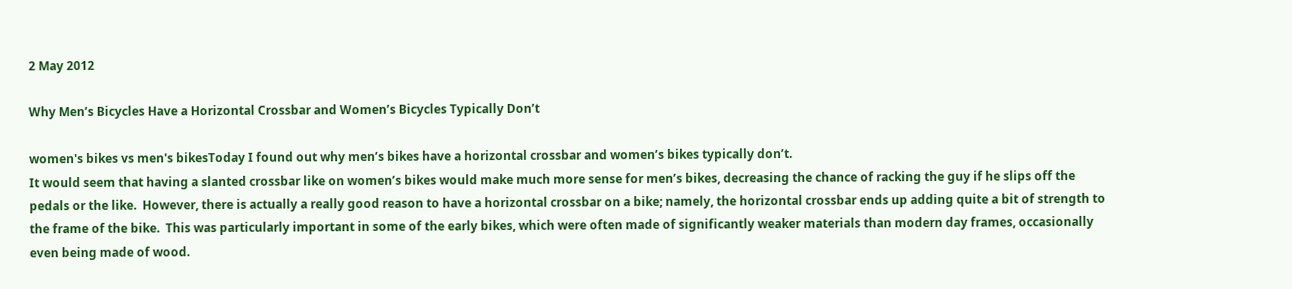2 May 2012

Why Men’s Bicycles Have a Horizontal Crossbar and Women’s Bicycles Typically Don’t

women's bikes vs men's bikesToday I found out why men’s bikes have a horizontal crossbar and women’s bikes typically don’t.
It would seem that having a slanted crossbar like on women’s bikes would make much more sense for men’s bikes, decreasing the chance of racking the guy if he slips off the pedals or the like.  However, there is actually a really good reason to have a horizontal crossbar on a bike; namely, the horizontal crossbar ends up adding quite a bit of strength to the frame of the bike.  This was particularly important in some of the early bikes, which were often made of significantly weaker materials than modern day frames, occasionally even being made of wood.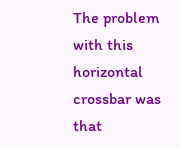The problem with this horizontal crossbar was that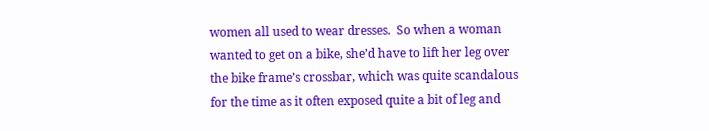women all used to wear dresses.  So when a woman wanted to get on a bike, she’d have to lift her leg over the bike frame’s crossbar, which was quite scandalous for the time as it often exposed quite a bit of leg and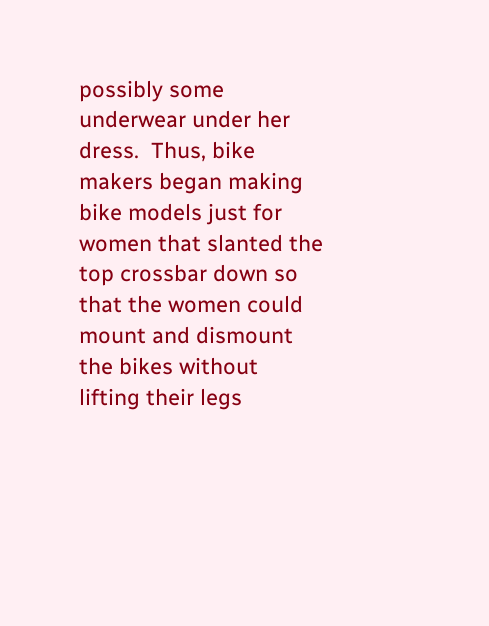possibly some underwear under her dress.  Thus, bike makers began making bike models just for women that slanted the top crossbar down so that the women could mount and dismount the bikes without lifting their legs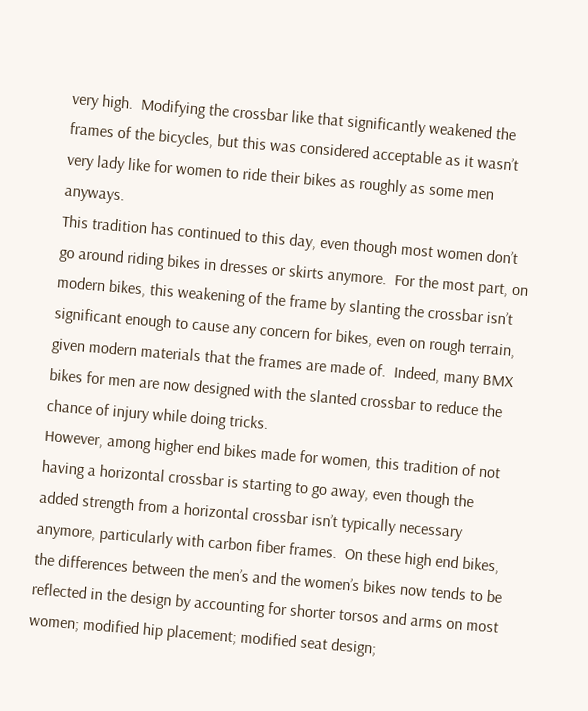very high.  Modifying the crossbar like that significantly weakened the frames of the bicycles, but this was considered acceptable as it wasn’t very lady like for women to ride their bikes as roughly as some men anyways.
This tradition has continued to this day, even though most women don’t go around riding bikes in dresses or skirts anymore.  For the most part, on modern bikes, this weakening of the frame by slanting the crossbar isn’t significant enough to cause any concern for bikes, even on rough terrain, given modern materials that the frames are made of.  Indeed, many BMX bikes for men are now designed with the slanted crossbar to reduce the chance of injury while doing tricks.
However, among higher end bikes made for women, this tradition of not having a horizontal crossbar is starting to go away, even though the added strength from a horizontal crossbar isn’t typically necessary anymore, particularly with carbon fiber frames.  On these high end bikes, the differences between the men’s and the women’s bikes now tends to be reflected in the design by accounting for shorter torsos and arms on most women; modified hip placement; modified seat design;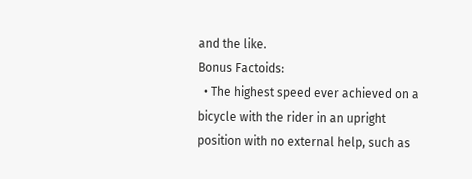and the like.
Bonus Factoids:
  • The highest speed ever achieved on a bicycle with the rider in an upright position with no external help, such as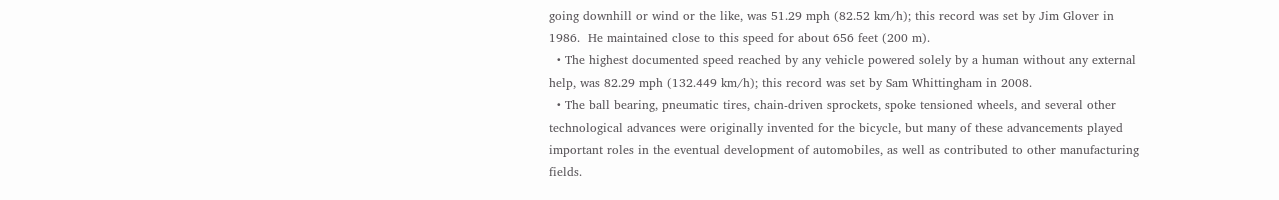going downhill or wind or the like, was 51.29 mph (82.52 km/h); this record was set by Jim Glover in 1986.  He maintained close to this speed for about 656 feet (200 m).
  • The highest documented speed reached by any vehicle powered solely by a human without any external help, was 82.29 mph (132.449 km/h); this record was set by Sam Whittingham in 2008.
  • The ball bearing, pneumatic tires, chain-driven sprockets, spoke tensioned wheels, and several other technological advances were originally invented for the bicycle, but many of these advancements played important roles in the eventual development of automobiles, as well as contributed to other manufacturing fields.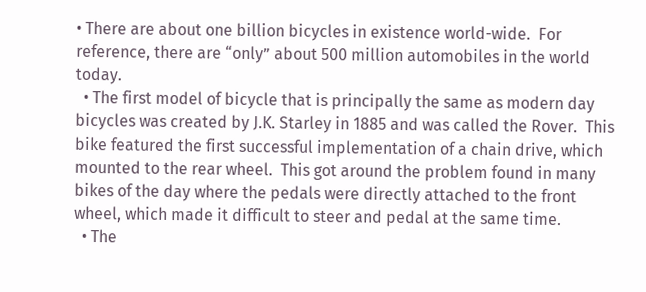• There are about one billion bicycles in existence world-wide.  For reference, there are “only” about 500 million automobiles in the world today.
  • The first model of bicycle that is principally the same as modern day bicycles was created by J.K. Starley in 1885 and was called the Rover.  This bike featured the first successful implementation of a chain drive, which mounted to the rear wheel.  This got around the problem found in many bikes of the day where the pedals were directly attached to the front wheel, which made it difficult to steer and pedal at the same time.
  • The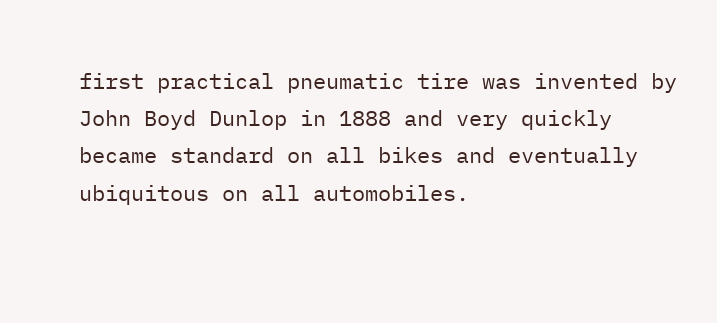first practical pneumatic tire was invented by John Boyd Dunlop in 1888 and very quickly became standard on all bikes and eventually ubiquitous on all automobiles.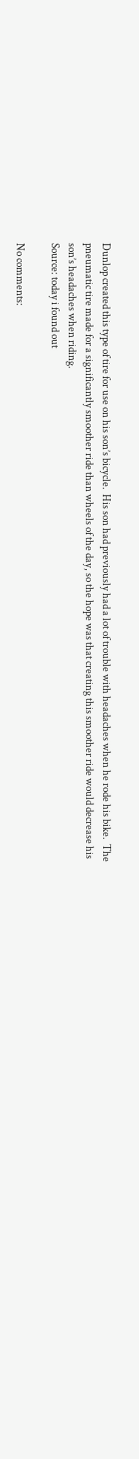Dunlop created this type of tire for use on his son’s bicycle.  His son had previously had a lot of trouble with headaches when he rode his bike.  The pneumatic tire made for a significantly smoother ride than wheels of the day, so the hope was that creating this smoother ride would decrease his son’s headaches when riding.
Source: today i found out

No comments: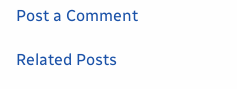Post a Comment

Related Posts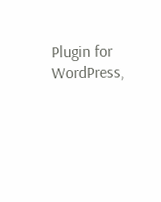Plugin for WordPress,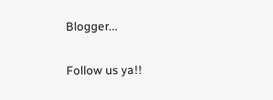Blogger...

Follow us ya!!